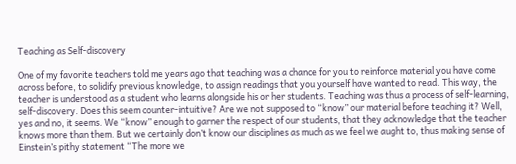Teaching as Self-discovery

One of my favorite teachers told me years ago that teaching was a chance for you to reinforce material you have come across before, to solidify previous knowledge, to assign readings that you yourself have wanted to read. This way, the teacher is understood as a student who learns alongside his or her students. Teaching was thus a process of self-learning, self-discovery. Does this seem counter-intuitive? Are we not supposed to “know” our material before teaching it? Well, yes and no, it seems. We “know” enough to garner the respect of our students, that they acknowledge that the teacher knows more than them. But we certainly don’t know our disciplines as much as we feel we aught to, thus making sense of Einstein’s pithy statement “The more we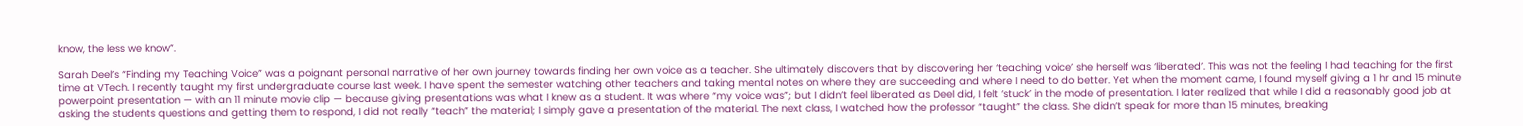know, the less we know”.

Sarah Deel’s “Finding my Teaching Voice” was a poignant personal narrative of her own journey towards finding her own voice as a teacher. She ultimately discovers that by discovering her ‘teaching voice’ she herself was ‘liberated’. This was not the feeling I had teaching for the first time at VTech. I recently taught my first undergraduate course last week. I have spent the semester watching other teachers and taking mental notes on where they are succeeding and where I need to do better. Yet when the moment came, I found myself giving a 1 hr and 15 minute powerpoint presentation — with an 11 minute movie clip — because giving presentations was what I knew as a student. It was where “my voice was”; but I didn’t feel liberated as Deel did, I felt ‘stuck’ in the mode of presentation. I later realized that while I did a reasonably good job at asking the students questions and getting them to respond, I did not really “teach” the material; I simply gave a presentation of the material. The next class, I watched how the professor “taught” the class. She didn’t speak for more than 15 minutes, breaking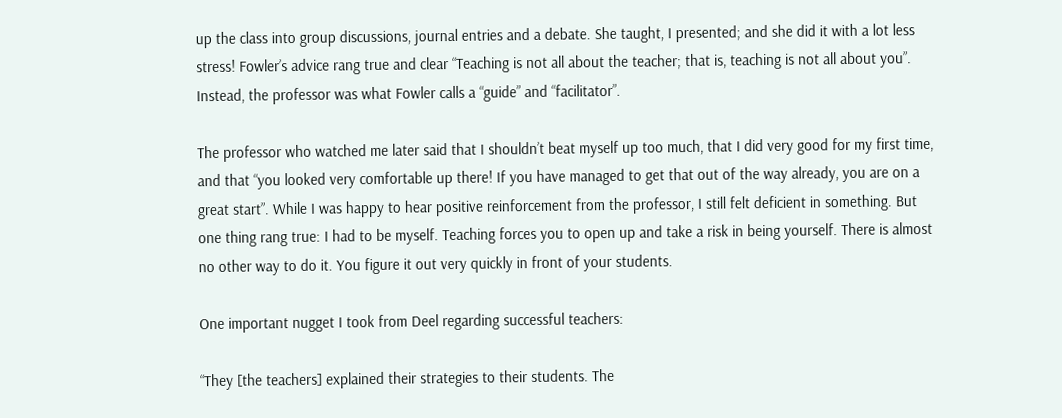up the class into group discussions, journal entries and a debate. She taught, I presented; and she did it with a lot less stress! Fowler’s advice rang true and clear “Teaching is not all about the teacher; that is, teaching is not all about you”. Instead, the professor was what Fowler calls a “guide” and “facilitator”.

The professor who watched me later said that I shouldn’t beat myself up too much, that I did very good for my first time, and that “you looked very comfortable up there! If you have managed to get that out of the way already, you are on a great start”. While I was happy to hear positive reinforcement from the professor, I still felt deficient in something. But one thing rang true: I had to be myself. Teaching forces you to open up and take a risk in being yourself. There is almost no other way to do it. You figure it out very quickly in front of your students.

One important nugget I took from Deel regarding successful teachers:

“They [the teachers] explained their strategies to their students. The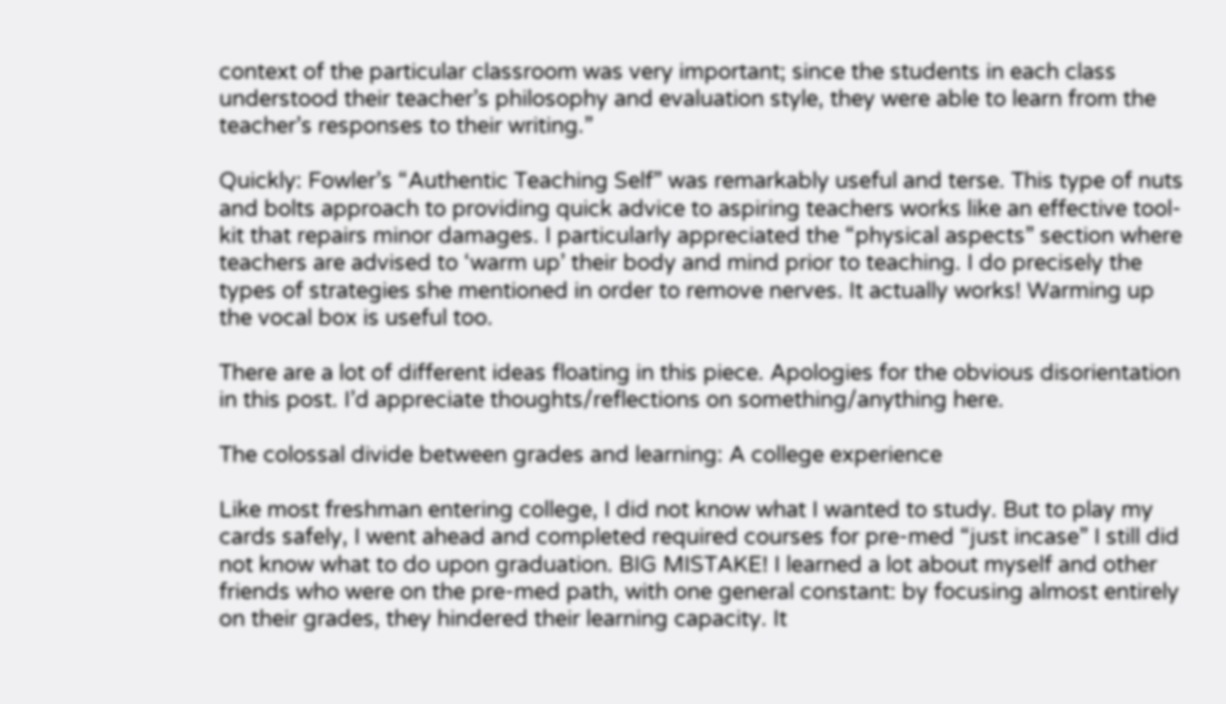context of the particular classroom was very important; since the students in each class understood their teacher’s philosophy and evaluation style, they were able to learn from the teacher’s responses to their writing.”

Quickly: Fowler’s “Authentic Teaching Self” was remarkably useful and terse. This type of nuts and bolts approach to providing quick advice to aspiring teachers works like an effective tool-kit that repairs minor damages. I particularly appreciated the “physical aspects” section where teachers are advised to ‘warm up’ their body and mind prior to teaching. I do precisely the types of strategies she mentioned in order to remove nerves. It actually works! Warming up the vocal box is useful too.

There are a lot of different ideas floating in this piece. Apologies for the obvious disorientation in this post. I’d appreciate thoughts/reflections on something/anything here.

The colossal divide between grades and learning: A college experience

Like most freshman entering college, I did not know what I wanted to study. But to play my cards safely, I went ahead and completed required courses for pre-med “just incase” I still did not know what to do upon graduation. BIG MISTAKE! I learned a lot about myself and other friends who were on the pre-med path, with one general constant: by focusing almost entirely on their grades, they hindered their learning capacity. It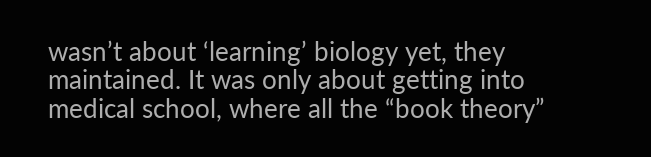wasn’t about ‘learning’ biology yet, they maintained. It was only about getting into medical school, where all the “book theory”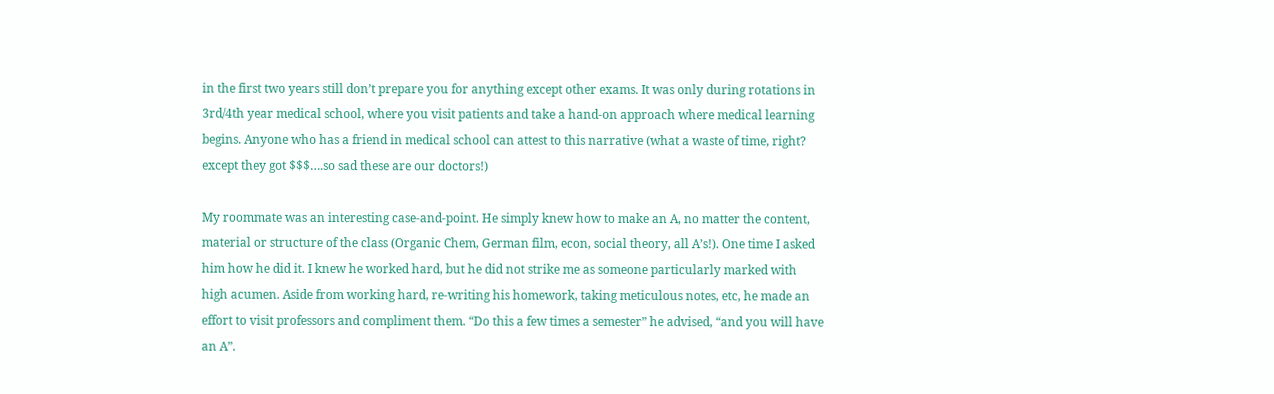in the first two years still don’t prepare you for anything except other exams. It was only during rotations in 3rd/4th year medical school, where you visit patients and take a hand-on approach where medical learning begins. Anyone who has a friend in medical school can attest to this narrative (what a waste of time, right? except they got $$$….so sad these are our doctors!)

My roommate was an interesting case-and-point. He simply knew how to make an A, no matter the content, material or structure of the class (Organic Chem, German film, econ, social theory, all A’s!). One time I asked him how he did it. I knew he worked hard, but he did not strike me as someone particularly marked with high acumen. Aside from working hard, re-writing his homework, taking meticulous notes, etc, he made an effort to visit professors and compliment them. “Do this a few times a semester” he advised, “and you will have an A”.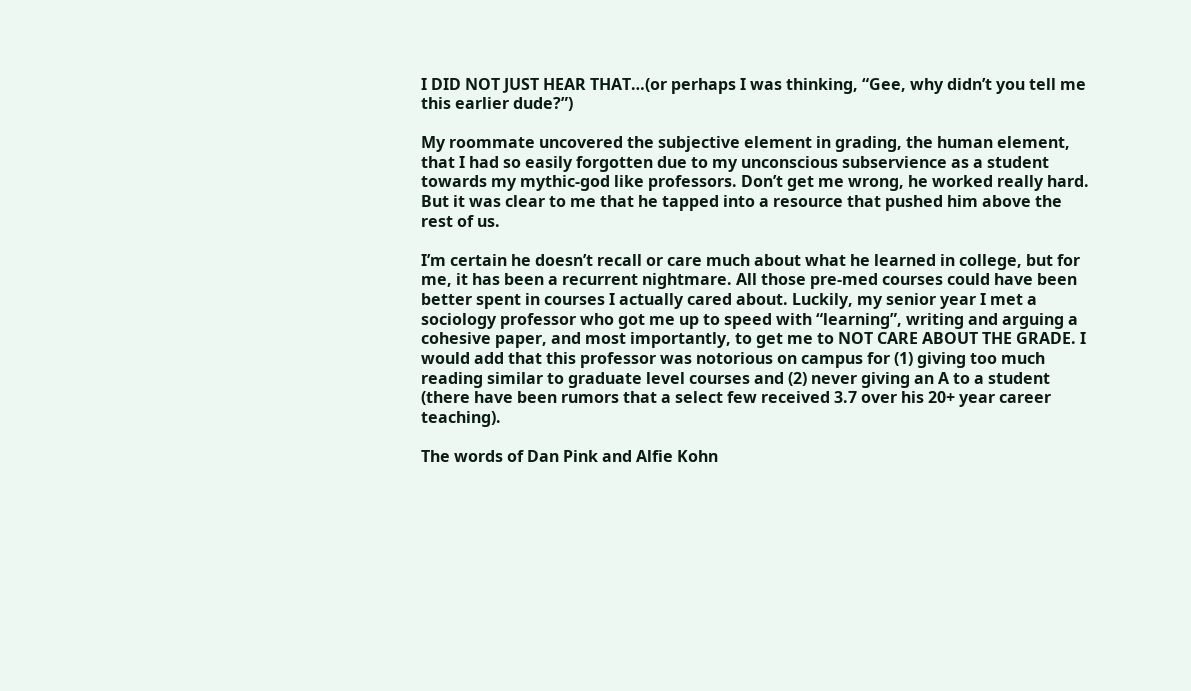I DID NOT JUST HEAR THAT…(or perhaps I was thinking, “Gee, why didn’t you tell me this earlier dude?”)

My roommate uncovered the subjective element in grading, the human element, that I had so easily forgotten due to my unconscious subservience as a student towards my mythic-god like professors. Don’t get me wrong, he worked really hard. But it was clear to me that he tapped into a resource that pushed him above the rest of us.

I’m certain he doesn’t recall or care much about what he learned in college, but for me, it has been a recurrent nightmare. All those pre-med courses could have been better spent in courses I actually cared about. Luckily, my senior year I met a sociology professor who got me up to speed with “learning”, writing and arguing a cohesive paper, and most importantly, to get me to NOT CARE ABOUT THE GRADE. I would add that this professor was notorious on campus for (1) giving too much reading similar to graduate level courses and (2) never giving an A to a student (there have been rumors that a select few received 3.7 over his 20+ year career teaching).

The words of Dan Pink and Alfie Kohn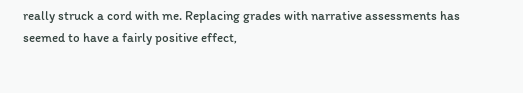really struck a cord with me. Replacing grades with narrative assessments has seemed to have a fairly positive effect,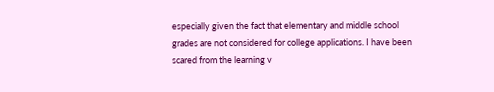especially given the fact that elementary and middle school grades are not considered for college applications. I have been scared from the learning v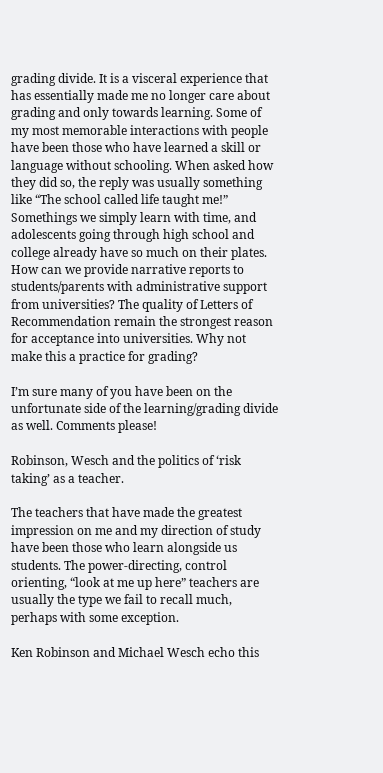grading divide. It is a visceral experience that has essentially made me no longer care about grading and only towards learning. Some of my most memorable interactions with people have been those who have learned a skill or language without schooling. When asked how they did so, the reply was usually something like “The school called life taught me!” Somethings we simply learn with time, and adolescents going through high school and college already have so much on their plates. How can we provide narrative reports to students/parents with administrative support from universities? The quality of Letters of Recommendation remain the strongest reason for acceptance into universities. Why not make this a practice for grading?

I’m sure many of you have been on the unfortunate side of the learning/grading divide as well. Comments please!

Robinson, Wesch and the politics of ‘risk taking’ as a teacher.

The teachers that have made the greatest impression on me and my direction of study have been those who learn alongside us students. The power-directing, control orienting, “look at me up here” teachers are usually the type we fail to recall much, perhaps with some exception.

Ken Robinson and Michael Wesch echo this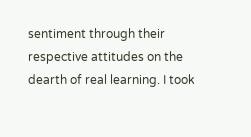sentiment through their respective attitudes on the dearth of real learning. I took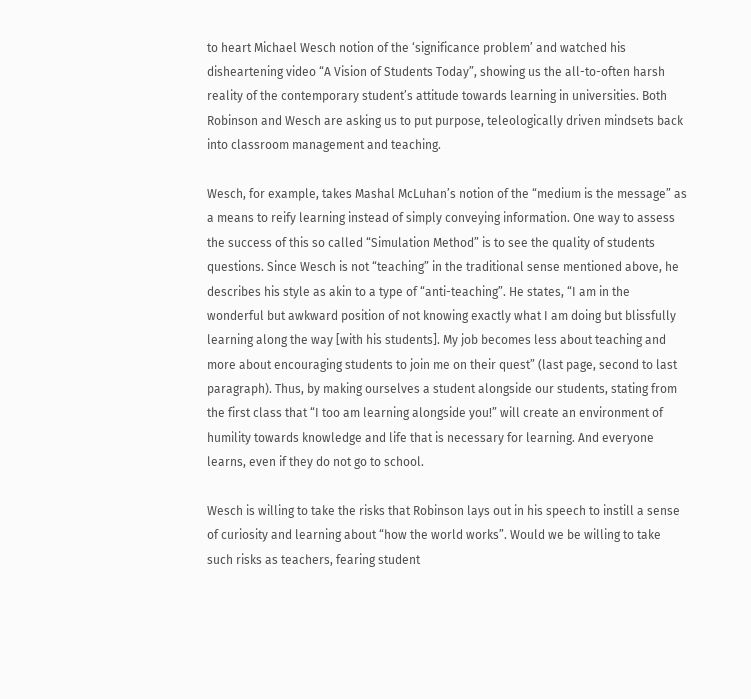to heart Michael Wesch notion of the ‘significance problem’ and watched his disheartening video “A Vision of Students Today”, showing us the all-to-often harsh reality of the contemporary student’s attitude towards learning in universities. Both Robinson and Wesch are asking us to put purpose, teleologically driven mindsets back into classroom management and teaching.

Wesch, for example, takes Mashal McLuhan’s notion of the “medium is the message” as a means to reify learning instead of simply conveying information. One way to assess the success of this so called “Simulation Method” is to see the quality of students questions. Since Wesch is not “teaching” in the traditional sense mentioned above, he describes his style as akin to a type of “anti-teaching”. He states, “I am in the wonderful but awkward position of not knowing exactly what I am doing but blissfully learning along the way [with his students]. My job becomes less about teaching and more about encouraging students to join me on their quest” (last page, second to last paragraph). Thus, by making ourselves a student alongside our students, stating from the first class that “I too am learning alongside you!” will create an environment of humility towards knowledge and life that is necessary for learning. And everyone learns, even if they do not go to school.

Wesch is willing to take the risks that Robinson lays out in his speech to instill a sense of curiosity and learning about “how the world works”. Would we be willing to take such risks as teachers, fearing student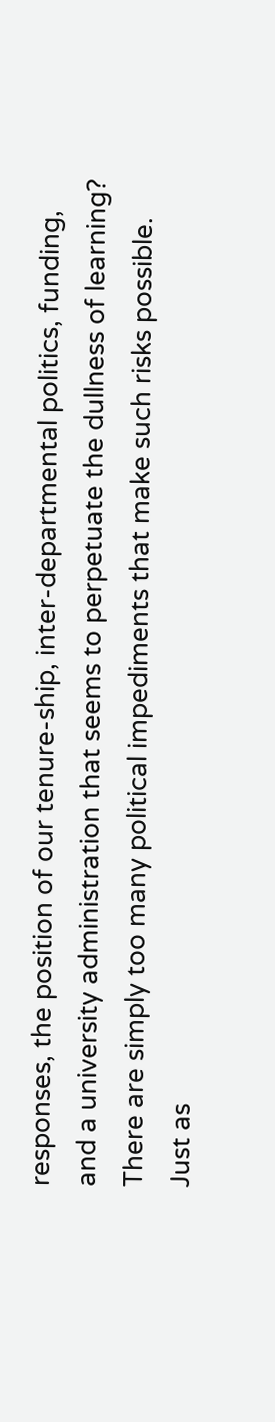responses, the position of our tenure-ship, inter-departmental politics, funding, and a university administration that seems to perpetuate the dullness of learning? There are simply too many political impediments that make such risks possible. Just as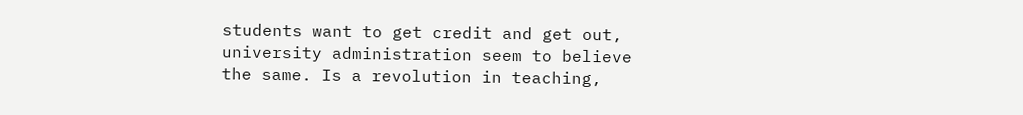students want to get credit and get out, university administration seem to believe the same. Is a revolution in teaching,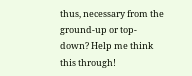thus, necessary from the ground-up or top-down? Help me think this through!